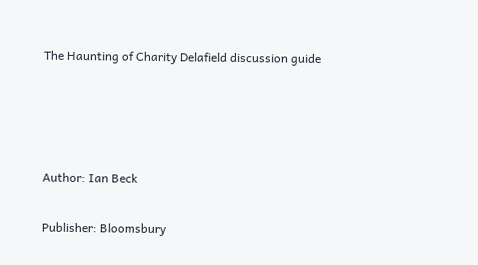The Haunting of Charity Delafield discussion guide




Author: Ian Beck

Publisher: Bloomsbury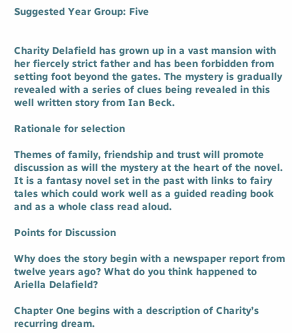Suggested Year Group: Five


Charity Delafield has grown up in a vast mansion with her fiercely strict father and has been forbidden from setting foot beyond the gates. The mystery is gradually revealed with a series of clues being revealed in this well written story from Ian Beck.

Rationale for selection

Themes of family, friendship and trust will promote discussion as will the mystery at the heart of the novel. It is a fantasy novel set in the past with links to fairy tales which could work well as a guided reading book and as a whole class read aloud.

Points for Discussion

Why does the story begin with a newspaper report from twelve years ago? What do you think happened to Ariella Delafield?

Chapter One begins with a description of Charity’s recurring dream.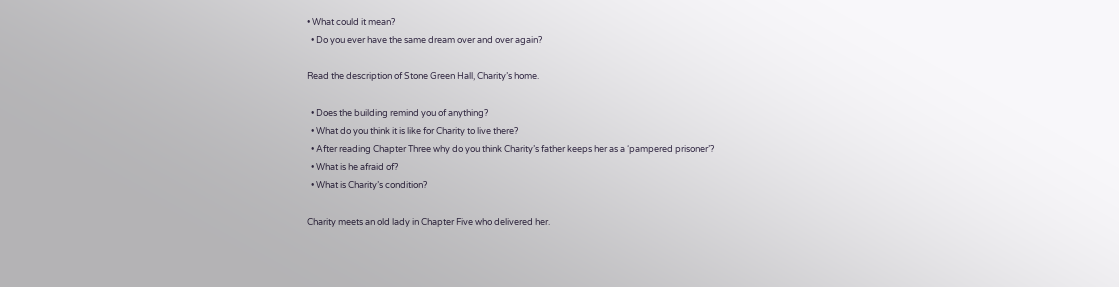• What could it mean?
  • Do you ever have the same dream over and over again?

Read the description of Stone Green Hall, Charity’s home.

  • Does the building remind you of anything?
  • What do you think it is like for Charity to live there?
  • After reading Chapter Three why do you think Charity’s father keeps her as a ‘pampered prisoner’?
  • What is he afraid of?
  • What is Charity’s condition?

Charity meets an old lady in Chapter Five who delivered her.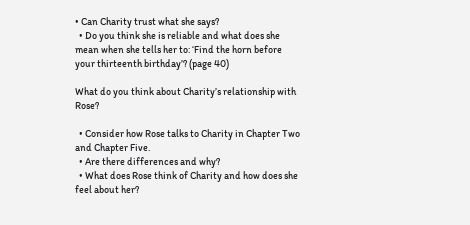• Can Charity trust what she says?
  • Do you think she is reliable and what does she mean when she tells her to: ‘Find the horn before your thirteenth birthday’? (page 40)

What do you think about Charity’s relationship with Rose?

  • Consider how Rose talks to Charity in Chapter Two and Chapter Five.
  • Are there differences and why?
  • What does Rose think of Charity and how does she feel about her?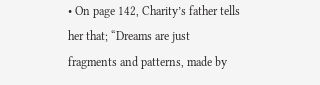• On page 142, Charity’s father tells her that; “Dreams are just fragments and patterns, made by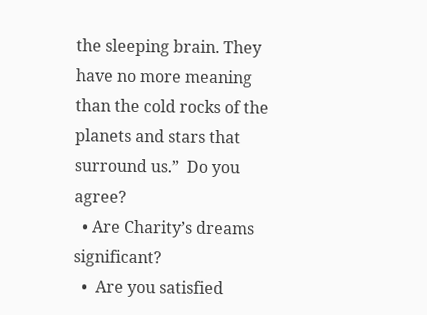the sleeping brain. They have no more meaning than the cold rocks of the planets and stars that surround us.”  Do you agree?
  • Are Charity’s dreams significant?
  •  Are you satisfied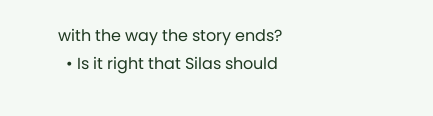with the way the story ends?
  • Is it right that Silas should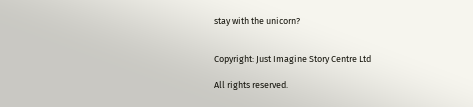stay with the unicorn?


Copyright: Just Imagine Story Centre Ltd

All rights reserved.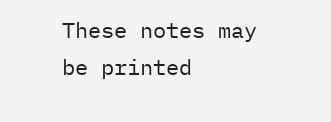These notes may be printed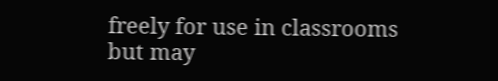freely for use in classrooms but may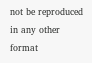not be reproduced in any other format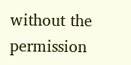without the permission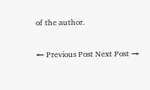of the author.

← Previous Post Next Post →